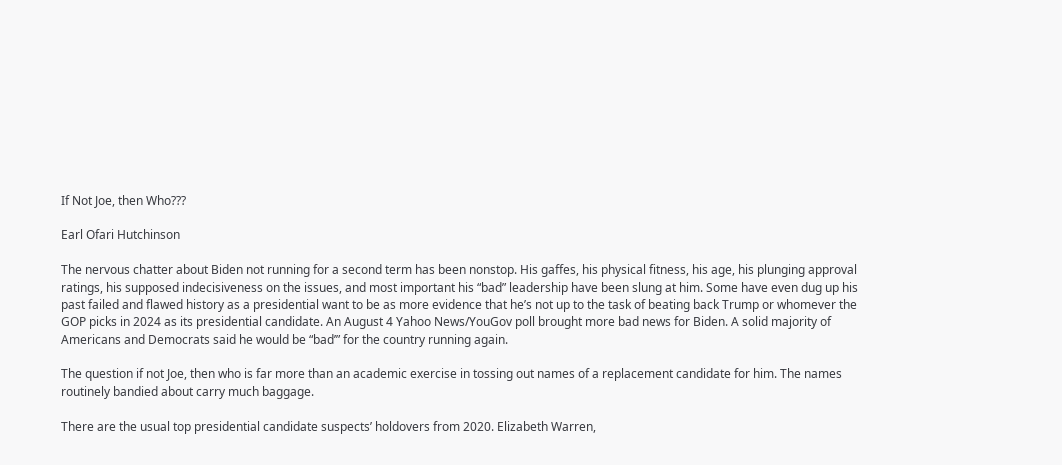If Not Joe, then Who???

Earl Ofari Hutchinson

The nervous chatter about Biden not running for a second term has been nonstop. His gaffes, his physical fitness, his age, his plunging approval ratings, his supposed indecisiveness on the issues, and most important his “bad” leadership have been slung at him. Some have even dug up his past failed and flawed history as a presidential want to be as more evidence that he’s not up to the task of beating back Trump or whomever the GOP picks in 2024 as its presidential candidate. An August 4 Yahoo News/YouGov poll brought more bad news for Biden. A solid majority of Americans and Democrats said he would be “bad’” for the country running again.

The question if not Joe, then who is far more than an academic exercise in tossing out names of a replacement candidate for him. The names routinely bandied about carry much baggage.

There are the usual top presidential candidate suspects’ holdovers from 2020. Elizabeth Warren,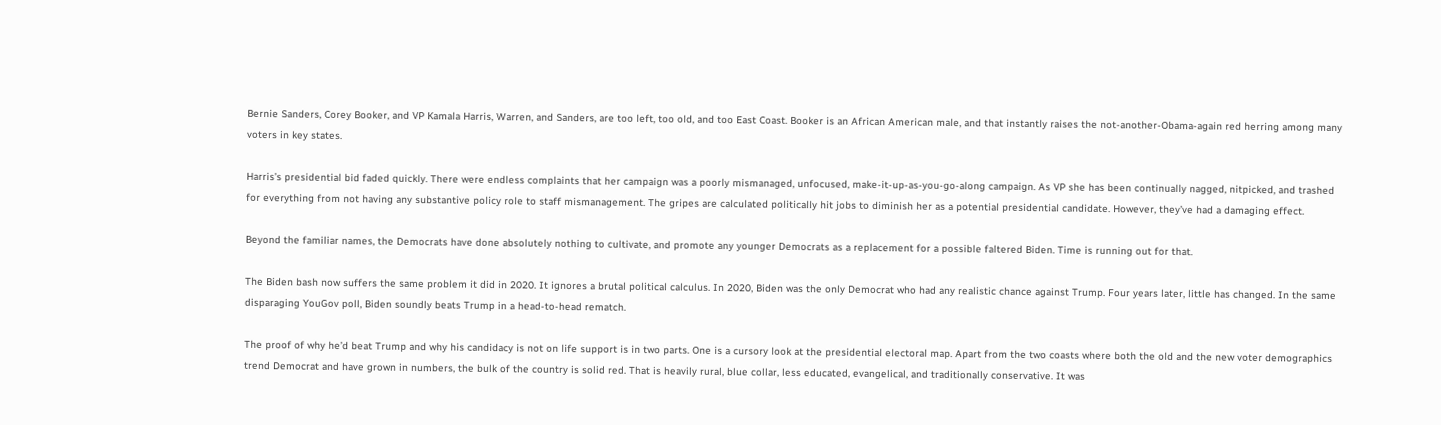Bernie Sanders, Corey Booker, and VP Kamala Harris, Warren, and Sanders, are too left, too old, and too East Coast. Booker is an African American male, and that instantly raises the not-another-Obama-again red herring among many voters in key states.

Harris’s presidential bid faded quickly. There were endless complaints that her campaign was a poorly mismanaged, unfocused, make-it-up-as-you-go-along campaign. As VP she has been continually nagged, nitpicked, and trashed for everything from not having any substantive policy role to staff mismanagement. The gripes are calculated politically hit jobs to diminish her as a potential presidential candidate. However, they’ve had a damaging effect.

Beyond the familiar names, the Democrats have done absolutely nothing to cultivate, and promote any younger Democrats as a replacement for a possible faltered Biden. Time is running out for that.

The Biden bash now suffers the same problem it did in 2020. It ignores a brutal political calculus. In 2020, Biden was the only Democrat who had any realistic chance against Trump. Four years later, little has changed. In the same disparaging YouGov poll, Biden soundly beats Trump in a head-to-head rematch.

The proof of why he’d beat Trump and why his candidacy is not on life support is in two parts. One is a cursory look at the presidential electoral map. Apart from the two coasts where both the old and the new voter demographics trend Democrat and have grown in numbers, the bulk of the country is solid red. That is heavily rural, blue collar, less educated, evangelical, and traditionally conservative. It was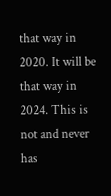that way in 2020. It will be that way in 2024. This is not and never has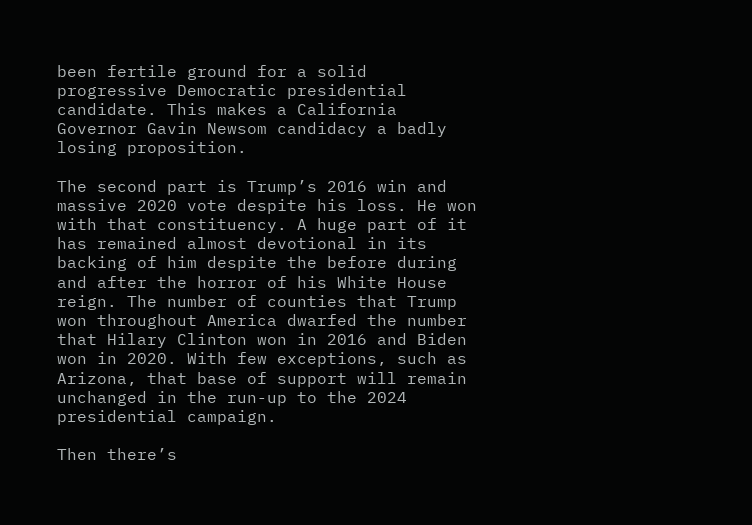been fertile ground for a solid progressive Democratic presidential candidate. This makes a California Governor Gavin Newsom candidacy a badly losing proposition.

The second part is Trump’s 2016 win and massive 2020 vote despite his loss. He won with that constituency. A huge part of it has remained almost devotional in its backing of him despite the before during and after the horror of his White House reign. The number of counties that Trump won throughout America dwarfed the number that Hilary Clinton won in 2016 and Biden won in 2020. With few exceptions, such as Arizona, that base of support will remain unchanged in the run-up to the 2024 presidential campaign.

Then there’s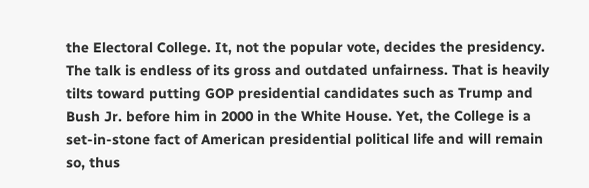the Electoral College. It, not the popular vote, decides the presidency. The talk is endless of its gross and outdated unfairness. That is heavily tilts toward putting GOP presidential candidates such as Trump and Bush Jr. before him in 2000 in the White House. Yet, the College is a set-in-stone fact of American presidential political life and will remain so, thus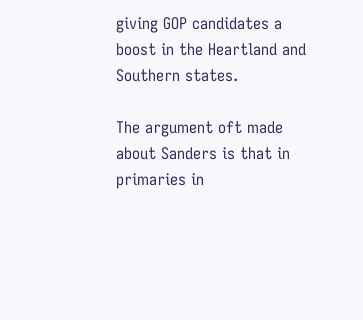giving GOP candidates a boost in the Heartland and Southern states.

The argument oft made about Sanders is that in primaries in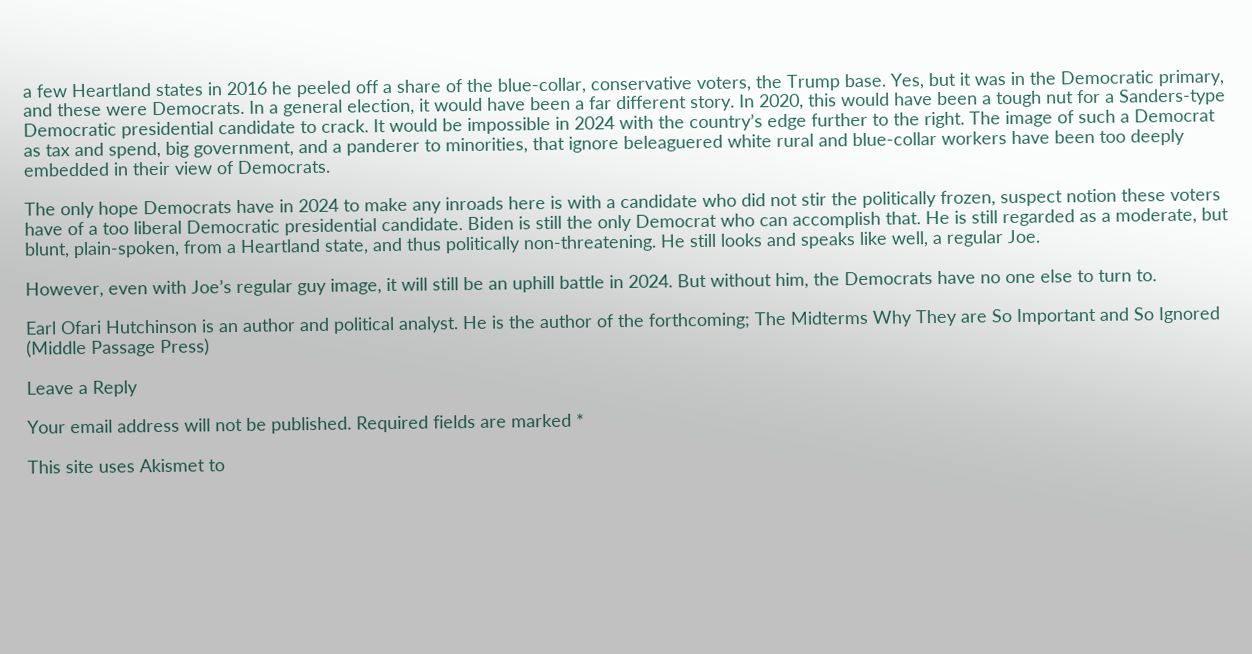a few Heartland states in 2016 he peeled off a share of the blue-collar, conservative voters, the Trump base. Yes, but it was in the Democratic primary, and these were Democrats. In a general election, it would have been a far different story. In 2020, this would have been a tough nut for a Sanders-type Democratic presidential candidate to crack. It would be impossible in 2024 with the country’s edge further to the right. The image of such a Democrat as tax and spend, big government, and a panderer to minorities, that ignore beleaguered white rural and blue-collar workers have been too deeply embedded in their view of Democrats.

The only hope Democrats have in 2024 to make any inroads here is with a candidate who did not stir the politically frozen, suspect notion these voters have of a too liberal Democratic presidential candidate. Biden is still the only Democrat who can accomplish that. He is still regarded as a moderate, but blunt, plain-spoken, from a Heartland state, and thus politically non-threatening. He still looks and speaks like well, a regular Joe.

However, even with Joe’s regular guy image, it will still be an uphill battle in 2024. But without him, the Democrats have no one else to turn to.

Earl Ofari Hutchinson is an author and political analyst. He is the author of the forthcoming; The Midterms Why They are So Important and So Ignored (Middle Passage Press)

Leave a Reply

Your email address will not be published. Required fields are marked *

This site uses Akismet to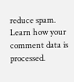reduce spam. Learn how your comment data is processed.